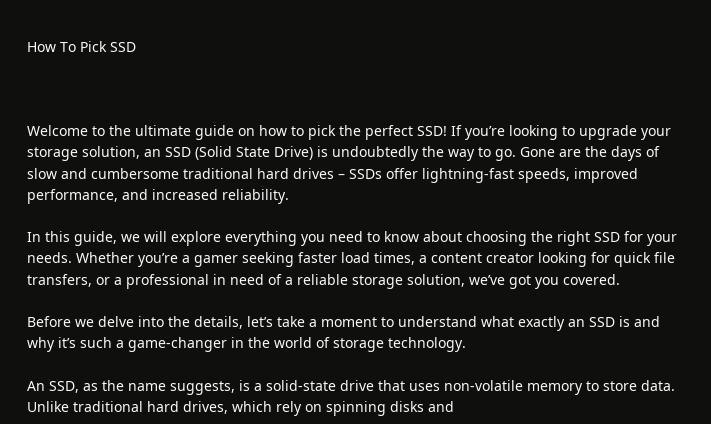How To Pick SSD



Welcome to the ultimate guide on how to pick the perfect SSD! If you’re looking to upgrade your storage solution, an SSD (Solid State Drive) is undoubtedly the way to go. Gone are the days of slow and cumbersome traditional hard drives – SSDs offer lightning-fast speeds, improved performance, and increased reliability.

In this guide, we will explore everything you need to know about choosing the right SSD for your needs. Whether you’re a gamer seeking faster load times, a content creator looking for quick file transfers, or a professional in need of a reliable storage solution, we’ve got you covered.

Before we delve into the details, let’s take a moment to understand what exactly an SSD is and why it’s such a game-changer in the world of storage technology.

An SSD, as the name suggests, is a solid-state drive that uses non-volatile memory to store data. Unlike traditional hard drives, which rely on spinning disks and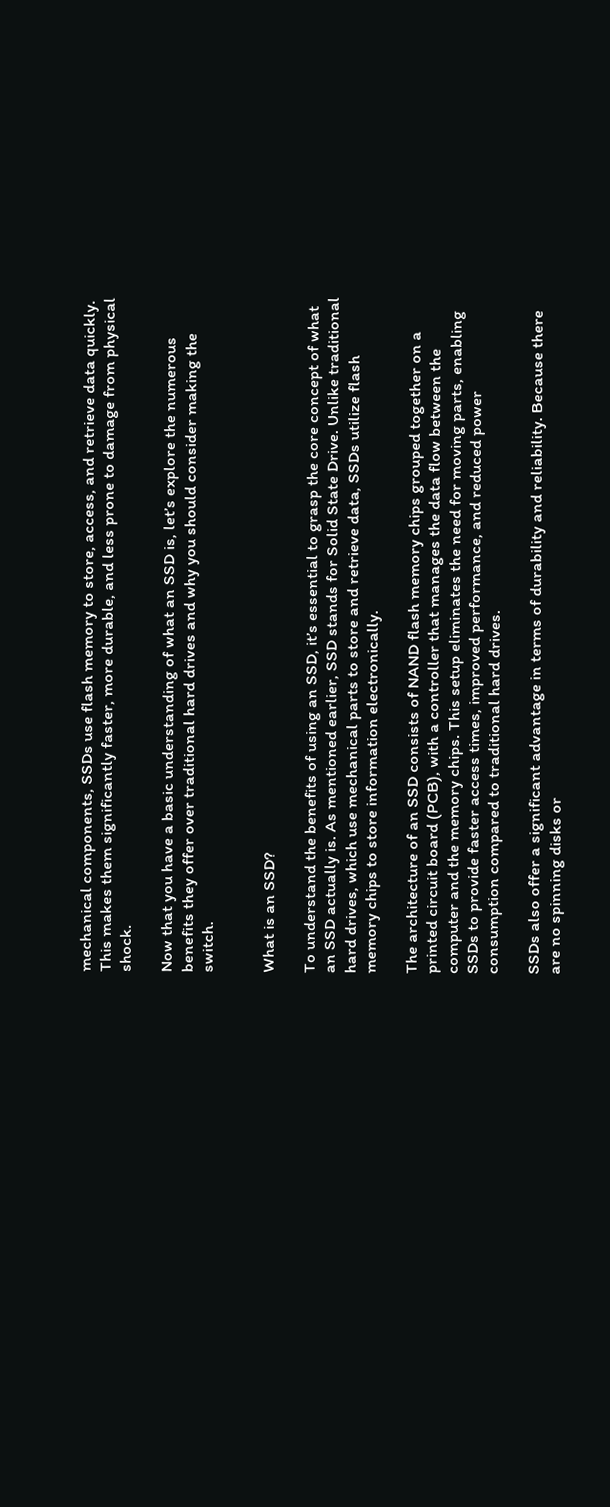mechanical components, SSDs use flash memory to store, access, and retrieve data quickly. This makes them significantly faster, more durable, and less prone to damage from physical shock.

Now that you have a basic understanding of what an SSD is, let’s explore the numerous benefits they offer over traditional hard drives and why you should consider making the switch.


What is an SSD?

To understand the benefits of using an SSD, it’s essential to grasp the core concept of what an SSD actually is. As mentioned earlier, SSD stands for Solid State Drive. Unlike traditional hard drives, which use mechanical parts to store and retrieve data, SSDs utilize flash memory chips to store information electronically.

The architecture of an SSD consists of NAND flash memory chips grouped together on a printed circuit board (PCB), with a controller that manages the data flow between the computer and the memory chips. This setup eliminates the need for moving parts, enabling SSDs to provide faster access times, improved performance, and reduced power consumption compared to traditional hard drives.

SSDs also offer a significant advantage in terms of durability and reliability. Because there are no spinning disks or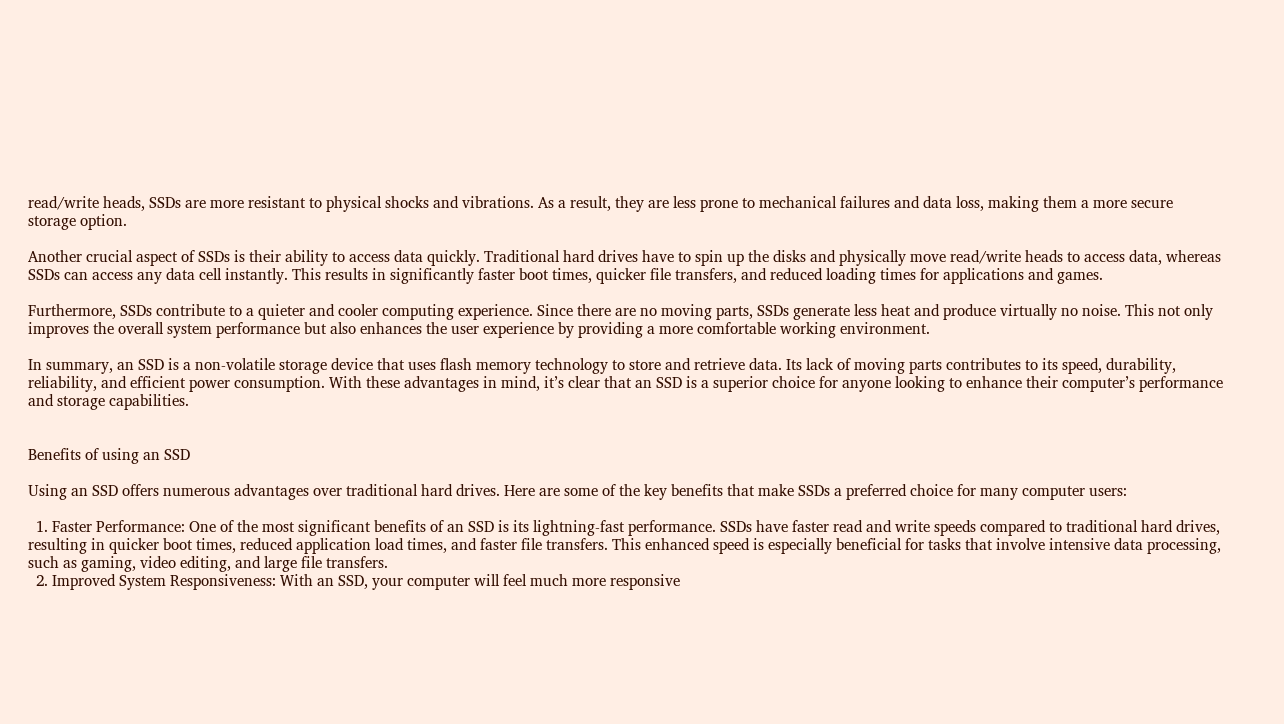read/write heads, SSDs are more resistant to physical shocks and vibrations. As a result, they are less prone to mechanical failures and data loss, making them a more secure storage option.

Another crucial aspect of SSDs is their ability to access data quickly. Traditional hard drives have to spin up the disks and physically move read/write heads to access data, whereas SSDs can access any data cell instantly. This results in significantly faster boot times, quicker file transfers, and reduced loading times for applications and games.

Furthermore, SSDs contribute to a quieter and cooler computing experience. Since there are no moving parts, SSDs generate less heat and produce virtually no noise. This not only improves the overall system performance but also enhances the user experience by providing a more comfortable working environment.

In summary, an SSD is a non-volatile storage device that uses flash memory technology to store and retrieve data. Its lack of moving parts contributes to its speed, durability, reliability, and efficient power consumption. With these advantages in mind, it’s clear that an SSD is a superior choice for anyone looking to enhance their computer’s performance and storage capabilities.


Benefits of using an SSD

Using an SSD offers numerous advantages over traditional hard drives. Here are some of the key benefits that make SSDs a preferred choice for many computer users:

  1. Faster Performance: One of the most significant benefits of an SSD is its lightning-fast performance. SSDs have faster read and write speeds compared to traditional hard drives, resulting in quicker boot times, reduced application load times, and faster file transfers. This enhanced speed is especially beneficial for tasks that involve intensive data processing, such as gaming, video editing, and large file transfers.
  2. Improved System Responsiveness: With an SSD, your computer will feel much more responsive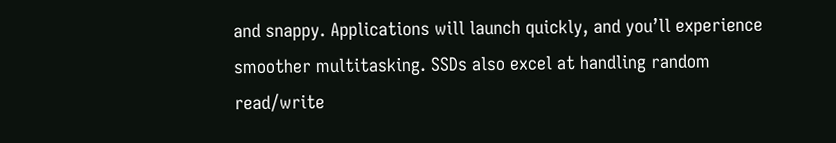and snappy. Applications will launch quickly, and you’ll experience smoother multitasking. SSDs also excel at handling random read/write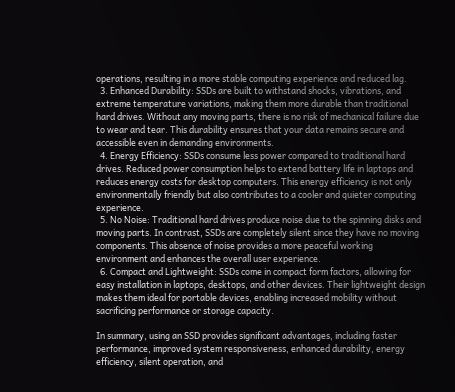operations, resulting in a more stable computing experience and reduced lag.
  3. Enhanced Durability: SSDs are built to withstand shocks, vibrations, and extreme temperature variations, making them more durable than traditional hard drives. Without any moving parts, there is no risk of mechanical failure due to wear and tear. This durability ensures that your data remains secure and accessible even in demanding environments.
  4. Energy Efficiency: SSDs consume less power compared to traditional hard drives. Reduced power consumption helps to extend battery life in laptops and reduces energy costs for desktop computers. This energy efficiency is not only environmentally friendly but also contributes to a cooler and quieter computing experience.
  5. No Noise: Traditional hard drives produce noise due to the spinning disks and moving parts. In contrast, SSDs are completely silent since they have no moving components. This absence of noise provides a more peaceful working environment and enhances the overall user experience.
  6. Compact and Lightweight: SSDs come in compact form factors, allowing for easy installation in laptops, desktops, and other devices. Their lightweight design makes them ideal for portable devices, enabling increased mobility without sacrificing performance or storage capacity.

In summary, using an SSD provides significant advantages, including faster performance, improved system responsiveness, enhanced durability, energy efficiency, silent operation, and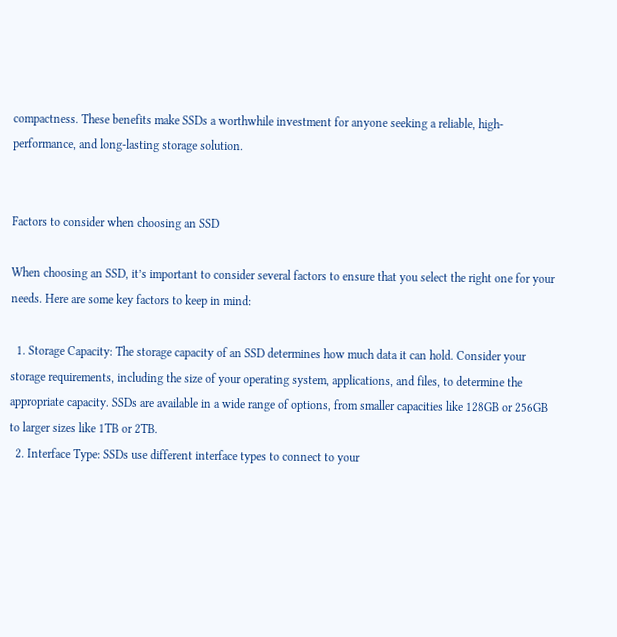compactness. These benefits make SSDs a worthwhile investment for anyone seeking a reliable, high-performance, and long-lasting storage solution.


Factors to consider when choosing an SSD

When choosing an SSD, it’s important to consider several factors to ensure that you select the right one for your needs. Here are some key factors to keep in mind:

  1. Storage Capacity: The storage capacity of an SSD determines how much data it can hold. Consider your storage requirements, including the size of your operating system, applications, and files, to determine the appropriate capacity. SSDs are available in a wide range of options, from smaller capacities like 128GB or 256GB to larger sizes like 1TB or 2TB.
  2. Interface Type: SSDs use different interface types to connect to your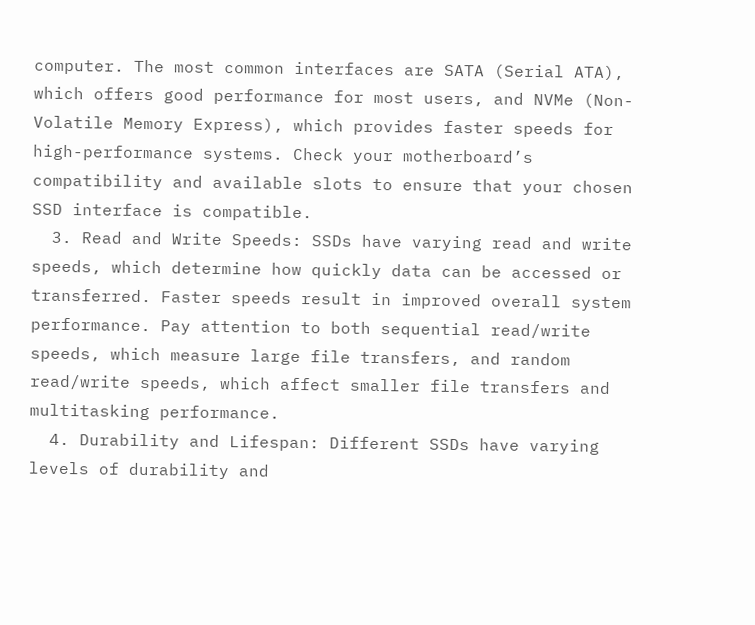computer. The most common interfaces are SATA (Serial ATA), which offers good performance for most users, and NVMe (Non-Volatile Memory Express), which provides faster speeds for high-performance systems. Check your motherboard’s compatibility and available slots to ensure that your chosen SSD interface is compatible.
  3. Read and Write Speeds: SSDs have varying read and write speeds, which determine how quickly data can be accessed or transferred. Faster speeds result in improved overall system performance. Pay attention to both sequential read/write speeds, which measure large file transfers, and random read/write speeds, which affect smaller file transfers and multitasking performance.
  4. Durability and Lifespan: Different SSDs have varying levels of durability and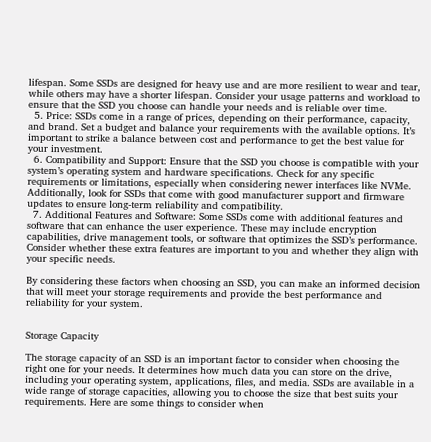lifespan. Some SSDs are designed for heavy use and are more resilient to wear and tear, while others may have a shorter lifespan. Consider your usage patterns and workload to ensure that the SSD you choose can handle your needs and is reliable over time.
  5. Price: SSDs come in a range of prices, depending on their performance, capacity, and brand. Set a budget and balance your requirements with the available options. It’s important to strike a balance between cost and performance to get the best value for your investment.
  6. Compatibility and Support: Ensure that the SSD you choose is compatible with your system’s operating system and hardware specifications. Check for any specific requirements or limitations, especially when considering newer interfaces like NVMe. Additionally, look for SSDs that come with good manufacturer support and firmware updates to ensure long-term reliability and compatibility.
  7. Additional Features and Software: Some SSDs come with additional features and software that can enhance the user experience. These may include encryption capabilities, drive management tools, or software that optimizes the SSD’s performance. Consider whether these extra features are important to you and whether they align with your specific needs.

By considering these factors when choosing an SSD, you can make an informed decision that will meet your storage requirements and provide the best performance and reliability for your system.


Storage Capacity

The storage capacity of an SSD is an important factor to consider when choosing the right one for your needs. It determines how much data you can store on the drive, including your operating system, applications, files, and media. SSDs are available in a wide range of storage capacities, allowing you to choose the size that best suits your requirements. Here are some things to consider when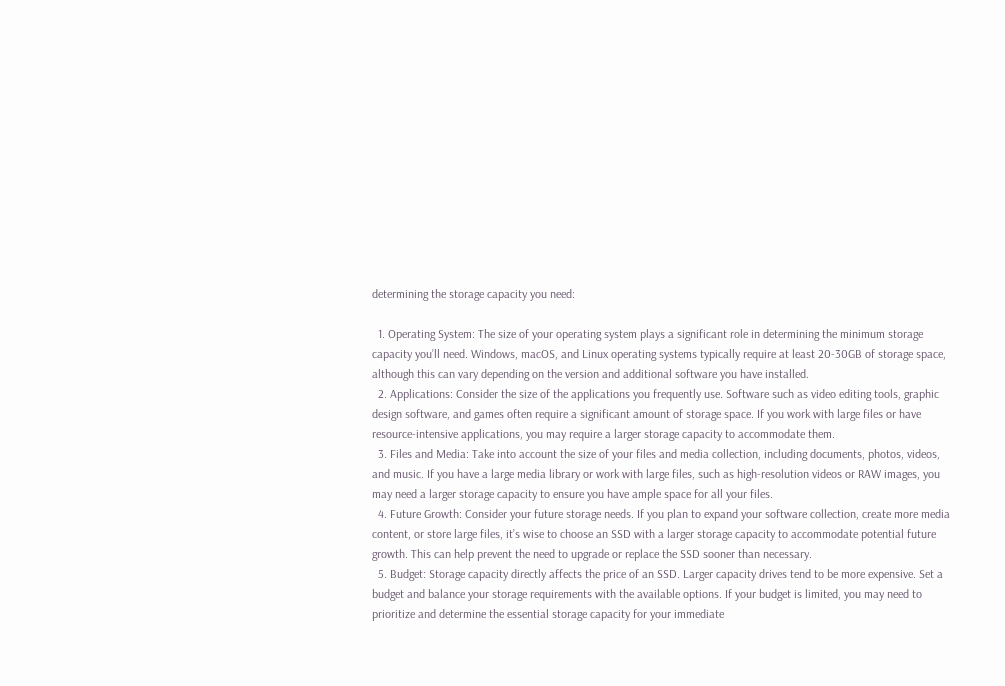determining the storage capacity you need:

  1. Operating System: The size of your operating system plays a significant role in determining the minimum storage capacity you’ll need. Windows, macOS, and Linux operating systems typically require at least 20-30GB of storage space, although this can vary depending on the version and additional software you have installed.
  2. Applications: Consider the size of the applications you frequently use. Software such as video editing tools, graphic design software, and games often require a significant amount of storage space. If you work with large files or have resource-intensive applications, you may require a larger storage capacity to accommodate them.
  3. Files and Media: Take into account the size of your files and media collection, including documents, photos, videos, and music. If you have a large media library or work with large files, such as high-resolution videos or RAW images, you may need a larger storage capacity to ensure you have ample space for all your files.
  4. Future Growth: Consider your future storage needs. If you plan to expand your software collection, create more media content, or store large files, it’s wise to choose an SSD with a larger storage capacity to accommodate potential future growth. This can help prevent the need to upgrade or replace the SSD sooner than necessary.
  5. Budget: Storage capacity directly affects the price of an SSD. Larger capacity drives tend to be more expensive. Set a budget and balance your storage requirements with the available options. If your budget is limited, you may need to prioritize and determine the essential storage capacity for your immediate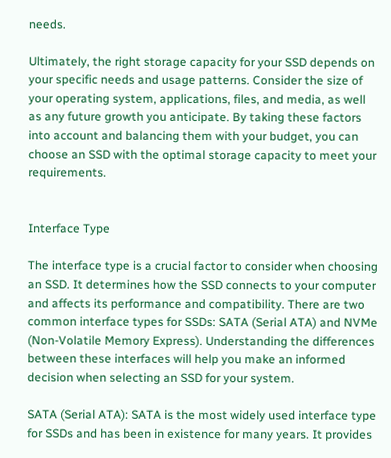needs.

Ultimately, the right storage capacity for your SSD depends on your specific needs and usage patterns. Consider the size of your operating system, applications, files, and media, as well as any future growth you anticipate. By taking these factors into account and balancing them with your budget, you can choose an SSD with the optimal storage capacity to meet your requirements.


Interface Type

The interface type is a crucial factor to consider when choosing an SSD. It determines how the SSD connects to your computer and affects its performance and compatibility. There are two common interface types for SSDs: SATA (Serial ATA) and NVMe (Non-Volatile Memory Express). Understanding the differences between these interfaces will help you make an informed decision when selecting an SSD for your system.

SATA (Serial ATA): SATA is the most widely used interface type for SSDs and has been in existence for many years. It provides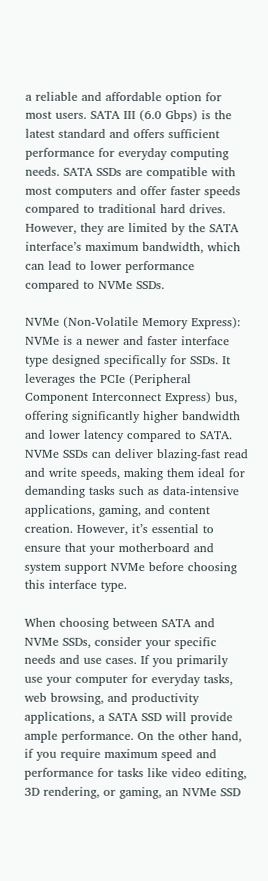a reliable and affordable option for most users. SATA III (6.0 Gbps) is the latest standard and offers sufficient performance for everyday computing needs. SATA SSDs are compatible with most computers and offer faster speeds compared to traditional hard drives. However, they are limited by the SATA interface’s maximum bandwidth, which can lead to lower performance compared to NVMe SSDs.

NVMe (Non-Volatile Memory Express): NVMe is a newer and faster interface type designed specifically for SSDs. It leverages the PCIe (Peripheral Component Interconnect Express) bus, offering significantly higher bandwidth and lower latency compared to SATA. NVMe SSDs can deliver blazing-fast read and write speeds, making them ideal for demanding tasks such as data-intensive applications, gaming, and content creation. However, it’s essential to ensure that your motherboard and system support NVMe before choosing this interface type.

When choosing between SATA and NVMe SSDs, consider your specific needs and use cases. If you primarily use your computer for everyday tasks, web browsing, and productivity applications, a SATA SSD will provide ample performance. On the other hand, if you require maximum speed and performance for tasks like video editing, 3D rendering, or gaming, an NVMe SSD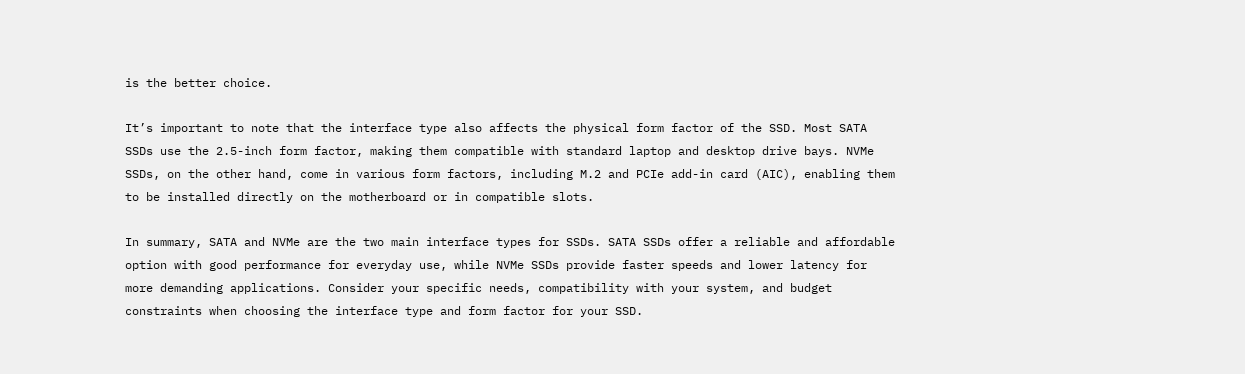is the better choice.

It’s important to note that the interface type also affects the physical form factor of the SSD. Most SATA SSDs use the 2.5-inch form factor, making them compatible with standard laptop and desktop drive bays. NVMe SSDs, on the other hand, come in various form factors, including M.2 and PCIe add-in card (AIC), enabling them to be installed directly on the motherboard or in compatible slots.

In summary, SATA and NVMe are the two main interface types for SSDs. SATA SSDs offer a reliable and affordable option with good performance for everyday use, while NVMe SSDs provide faster speeds and lower latency for more demanding applications. Consider your specific needs, compatibility with your system, and budget constraints when choosing the interface type and form factor for your SSD.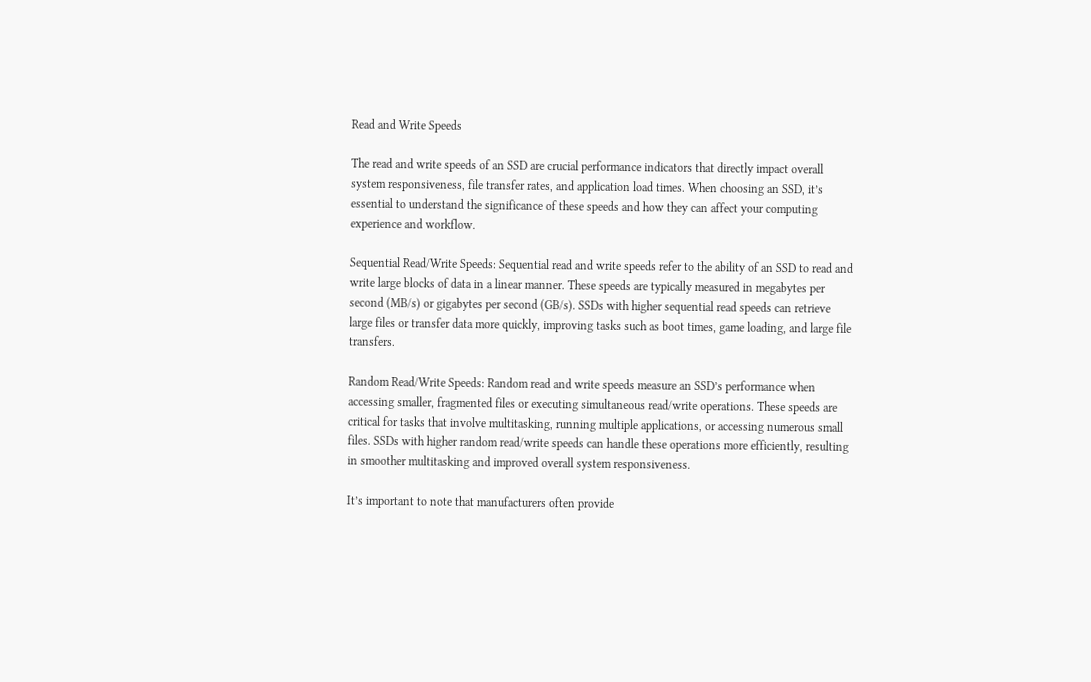Read and Write Speeds

The read and write speeds of an SSD are crucial performance indicators that directly impact overall system responsiveness, file transfer rates, and application load times. When choosing an SSD, it’s essential to understand the significance of these speeds and how they can affect your computing experience and workflow.

Sequential Read/Write Speeds: Sequential read and write speeds refer to the ability of an SSD to read and write large blocks of data in a linear manner. These speeds are typically measured in megabytes per second (MB/s) or gigabytes per second (GB/s). SSDs with higher sequential read speeds can retrieve large files or transfer data more quickly, improving tasks such as boot times, game loading, and large file transfers.

Random Read/Write Speeds: Random read and write speeds measure an SSD’s performance when accessing smaller, fragmented files or executing simultaneous read/write operations. These speeds are critical for tasks that involve multitasking, running multiple applications, or accessing numerous small files. SSDs with higher random read/write speeds can handle these operations more efficiently, resulting in smoother multitasking and improved overall system responsiveness.

It’s important to note that manufacturers often provide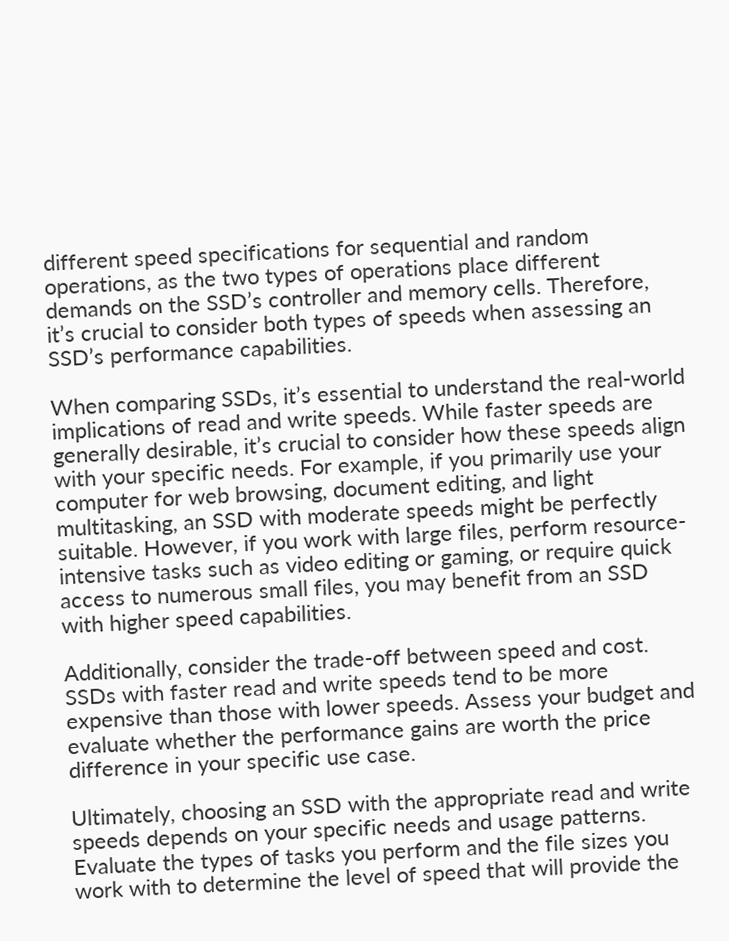different speed specifications for sequential and random operations, as the two types of operations place different demands on the SSD’s controller and memory cells. Therefore, it’s crucial to consider both types of speeds when assessing an SSD’s performance capabilities.

When comparing SSDs, it’s essential to understand the real-world implications of read and write speeds. While faster speeds are generally desirable, it’s crucial to consider how these speeds align with your specific needs. For example, if you primarily use your computer for web browsing, document editing, and light multitasking, an SSD with moderate speeds might be perfectly suitable. However, if you work with large files, perform resource-intensive tasks such as video editing or gaming, or require quick access to numerous small files, you may benefit from an SSD with higher speed capabilities.

Additionally, consider the trade-off between speed and cost. SSDs with faster read and write speeds tend to be more expensive than those with lower speeds. Assess your budget and evaluate whether the performance gains are worth the price difference in your specific use case.

Ultimately, choosing an SSD with the appropriate read and write speeds depends on your specific needs and usage patterns. Evaluate the types of tasks you perform and the file sizes you work with to determine the level of speed that will provide the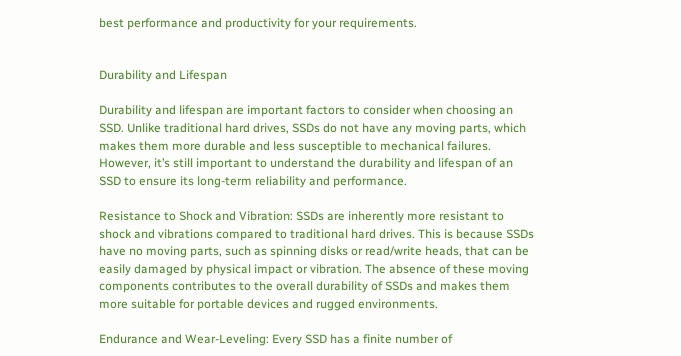best performance and productivity for your requirements.


Durability and Lifespan

Durability and lifespan are important factors to consider when choosing an SSD. Unlike traditional hard drives, SSDs do not have any moving parts, which makes them more durable and less susceptible to mechanical failures. However, it’s still important to understand the durability and lifespan of an SSD to ensure its long-term reliability and performance.

Resistance to Shock and Vibration: SSDs are inherently more resistant to shock and vibrations compared to traditional hard drives. This is because SSDs have no moving parts, such as spinning disks or read/write heads, that can be easily damaged by physical impact or vibration. The absence of these moving components contributes to the overall durability of SSDs and makes them more suitable for portable devices and rugged environments.

Endurance and Wear-Leveling: Every SSD has a finite number of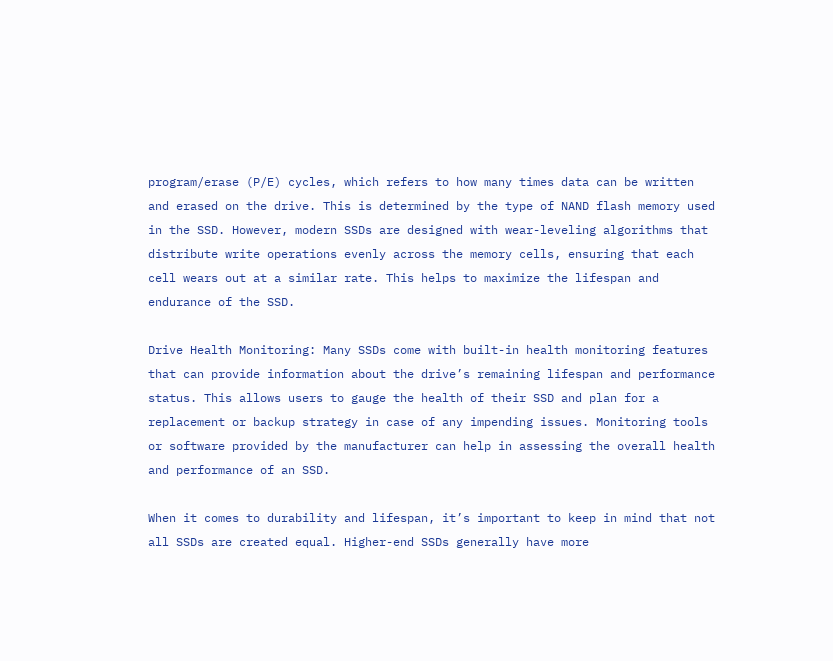program/erase (P/E) cycles, which refers to how many times data can be written and erased on the drive. This is determined by the type of NAND flash memory used in the SSD. However, modern SSDs are designed with wear-leveling algorithms that distribute write operations evenly across the memory cells, ensuring that each cell wears out at a similar rate. This helps to maximize the lifespan and endurance of the SSD.

Drive Health Monitoring: Many SSDs come with built-in health monitoring features that can provide information about the drive’s remaining lifespan and performance status. This allows users to gauge the health of their SSD and plan for a replacement or backup strategy in case of any impending issues. Monitoring tools or software provided by the manufacturer can help in assessing the overall health and performance of an SSD.

When it comes to durability and lifespan, it’s important to keep in mind that not all SSDs are created equal. Higher-end SSDs generally have more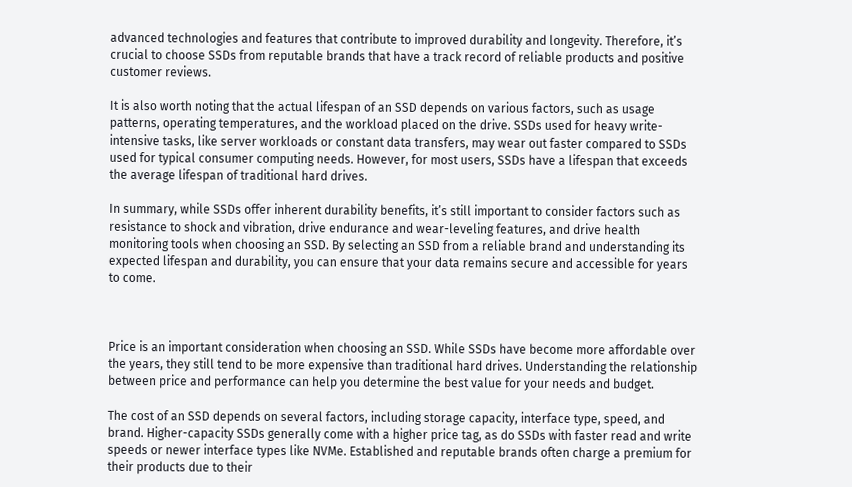advanced technologies and features that contribute to improved durability and longevity. Therefore, it’s crucial to choose SSDs from reputable brands that have a track record of reliable products and positive customer reviews.

It is also worth noting that the actual lifespan of an SSD depends on various factors, such as usage patterns, operating temperatures, and the workload placed on the drive. SSDs used for heavy write-intensive tasks, like server workloads or constant data transfers, may wear out faster compared to SSDs used for typical consumer computing needs. However, for most users, SSDs have a lifespan that exceeds the average lifespan of traditional hard drives.

In summary, while SSDs offer inherent durability benefits, it’s still important to consider factors such as resistance to shock and vibration, drive endurance and wear-leveling features, and drive health monitoring tools when choosing an SSD. By selecting an SSD from a reliable brand and understanding its expected lifespan and durability, you can ensure that your data remains secure and accessible for years to come.



Price is an important consideration when choosing an SSD. While SSDs have become more affordable over the years, they still tend to be more expensive than traditional hard drives. Understanding the relationship between price and performance can help you determine the best value for your needs and budget.

The cost of an SSD depends on several factors, including storage capacity, interface type, speed, and brand. Higher-capacity SSDs generally come with a higher price tag, as do SSDs with faster read and write speeds or newer interface types like NVMe. Established and reputable brands often charge a premium for their products due to their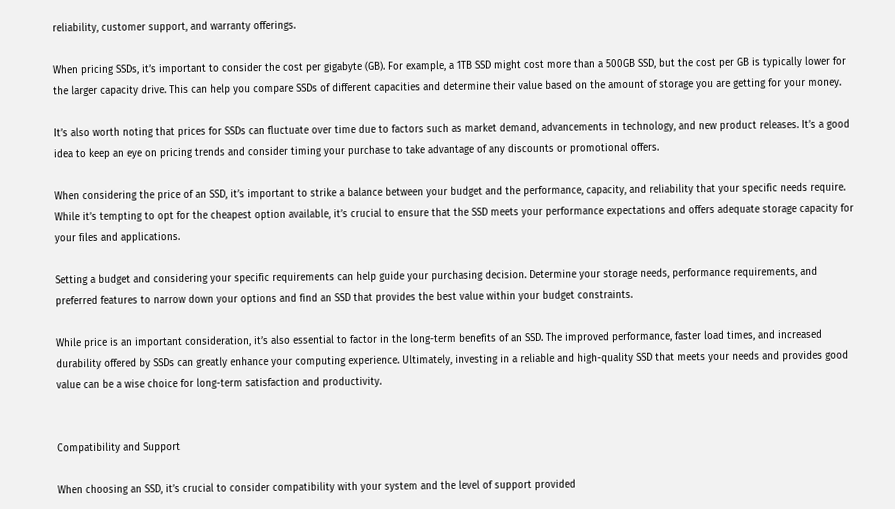reliability, customer support, and warranty offerings.

When pricing SSDs, it’s important to consider the cost per gigabyte (GB). For example, a 1TB SSD might cost more than a 500GB SSD, but the cost per GB is typically lower for the larger capacity drive. This can help you compare SSDs of different capacities and determine their value based on the amount of storage you are getting for your money.

It’s also worth noting that prices for SSDs can fluctuate over time due to factors such as market demand, advancements in technology, and new product releases. It’s a good idea to keep an eye on pricing trends and consider timing your purchase to take advantage of any discounts or promotional offers.

When considering the price of an SSD, it’s important to strike a balance between your budget and the performance, capacity, and reliability that your specific needs require. While it’s tempting to opt for the cheapest option available, it’s crucial to ensure that the SSD meets your performance expectations and offers adequate storage capacity for your files and applications.

Setting a budget and considering your specific requirements can help guide your purchasing decision. Determine your storage needs, performance requirements, and preferred features to narrow down your options and find an SSD that provides the best value within your budget constraints.

While price is an important consideration, it’s also essential to factor in the long-term benefits of an SSD. The improved performance, faster load times, and increased durability offered by SSDs can greatly enhance your computing experience. Ultimately, investing in a reliable and high-quality SSD that meets your needs and provides good value can be a wise choice for long-term satisfaction and productivity.


Compatibility and Support

When choosing an SSD, it’s crucial to consider compatibility with your system and the level of support provided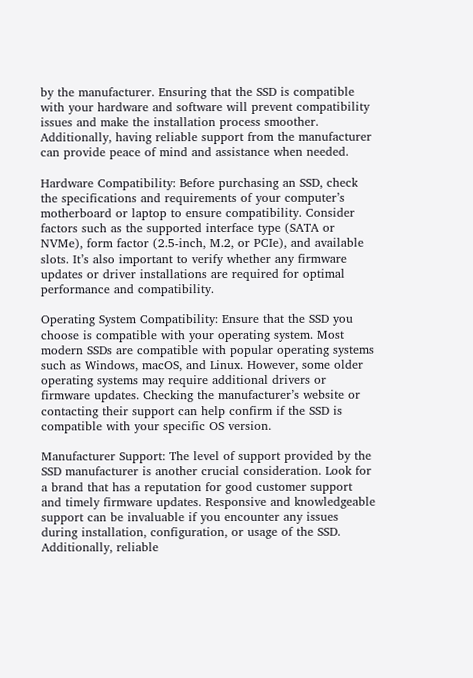by the manufacturer. Ensuring that the SSD is compatible with your hardware and software will prevent compatibility issues and make the installation process smoother. Additionally, having reliable support from the manufacturer can provide peace of mind and assistance when needed.

Hardware Compatibility: Before purchasing an SSD, check the specifications and requirements of your computer’s motherboard or laptop to ensure compatibility. Consider factors such as the supported interface type (SATA or NVMe), form factor (2.5-inch, M.2, or PCIe), and available slots. It’s also important to verify whether any firmware updates or driver installations are required for optimal performance and compatibility.

Operating System Compatibility: Ensure that the SSD you choose is compatible with your operating system. Most modern SSDs are compatible with popular operating systems such as Windows, macOS, and Linux. However, some older operating systems may require additional drivers or firmware updates. Checking the manufacturer’s website or contacting their support can help confirm if the SSD is compatible with your specific OS version.

Manufacturer Support: The level of support provided by the SSD manufacturer is another crucial consideration. Look for a brand that has a reputation for good customer support and timely firmware updates. Responsive and knowledgeable support can be invaluable if you encounter any issues during installation, configuration, or usage of the SSD. Additionally, reliable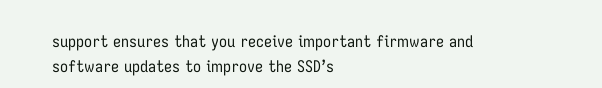support ensures that you receive important firmware and software updates to improve the SSD’s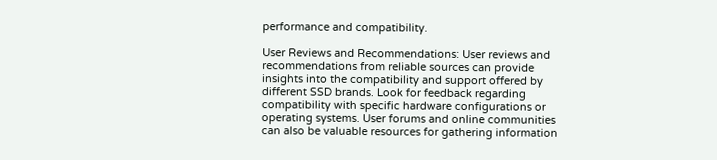performance and compatibility.

User Reviews and Recommendations: User reviews and recommendations from reliable sources can provide insights into the compatibility and support offered by different SSD brands. Look for feedback regarding compatibility with specific hardware configurations or operating systems. User forums and online communities can also be valuable resources for gathering information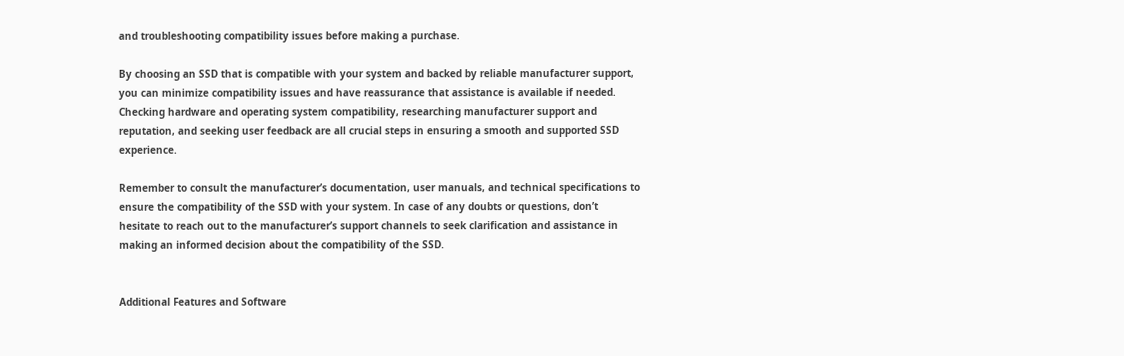and troubleshooting compatibility issues before making a purchase.

By choosing an SSD that is compatible with your system and backed by reliable manufacturer support, you can minimize compatibility issues and have reassurance that assistance is available if needed. Checking hardware and operating system compatibility, researching manufacturer support and reputation, and seeking user feedback are all crucial steps in ensuring a smooth and supported SSD experience.

Remember to consult the manufacturer’s documentation, user manuals, and technical specifications to ensure the compatibility of the SSD with your system. In case of any doubts or questions, don’t hesitate to reach out to the manufacturer’s support channels to seek clarification and assistance in making an informed decision about the compatibility of the SSD.


Additional Features and Software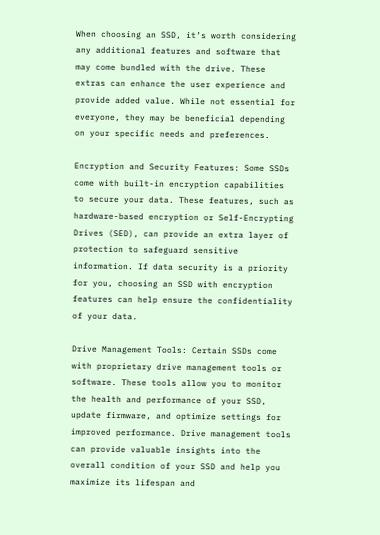When choosing an SSD, it’s worth considering any additional features and software that may come bundled with the drive. These extras can enhance the user experience and provide added value. While not essential for everyone, they may be beneficial depending on your specific needs and preferences.

Encryption and Security Features: Some SSDs come with built-in encryption capabilities to secure your data. These features, such as hardware-based encryption or Self-Encrypting Drives (SED), can provide an extra layer of protection to safeguard sensitive information. If data security is a priority for you, choosing an SSD with encryption features can help ensure the confidentiality of your data.

Drive Management Tools: Certain SSDs come with proprietary drive management tools or software. These tools allow you to monitor the health and performance of your SSD, update firmware, and optimize settings for improved performance. Drive management tools can provide valuable insights into the overall condition of your SSD and help you maximize its lifespan and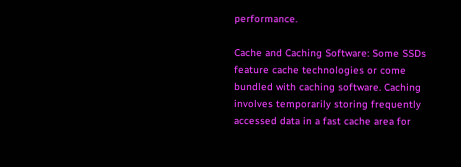performance.

Cache and Caching Software: Some SSDs feature cache technologies or come bundled with caching software. Caching involves temporarily storing frequently accessed data in a fast cache area for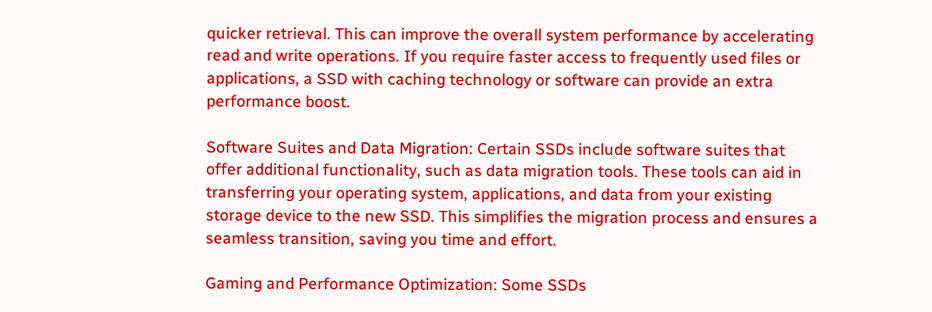quicker retrieval. This can improve the overall system performance by accelerating read and write operations. If you require faster access to frequently used files or applications, a SSD with caching technology or software can provide an extra performance boost.

Software Suites and Data Migration: Certain SSDs include software suites that offer additional functionality, such as data migration tools. These tools can aid in transferring your operating system, applications, and data from your existing storage device to the new SSD. This simplifies the migration process and ensures a seamless transition, saving you time and effort.

Gaming and Performance Optimization: Some SSDs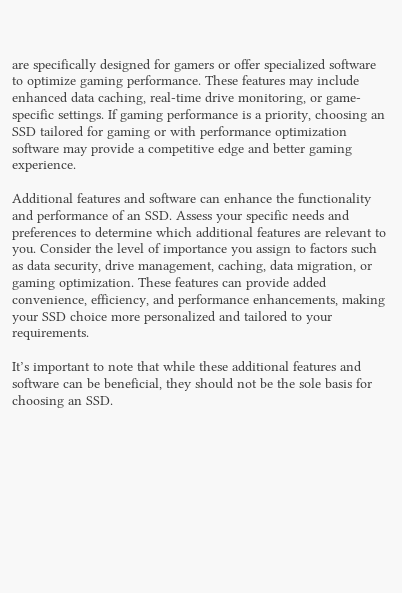are specifically designed for gamers or offer specialized software to optimize gaming performance. These features may include enhanced data caching, real-time drive monitoring, or game-specific settings. If gaming performance is a priority, choosing an SSD tailored for gaming or with performance optimization software may provide a competitive edge and better gaming experience.

Additional features and software can enhance the functionality and performance of an SSD. Assess your specific needs and preferences to determine which additional features are relevant to you. Consider the level of importance you assign to factors such as data security, drive management, caching, data migration, or gaming optimization. These features can provide added convenience, efficiency, and performance enhancements, making your SSD choice more personalized and tailored to your requirements.

It’s important to note that while these additional features and software can be beneficial, they should not be the sole basis for choosing an SSD.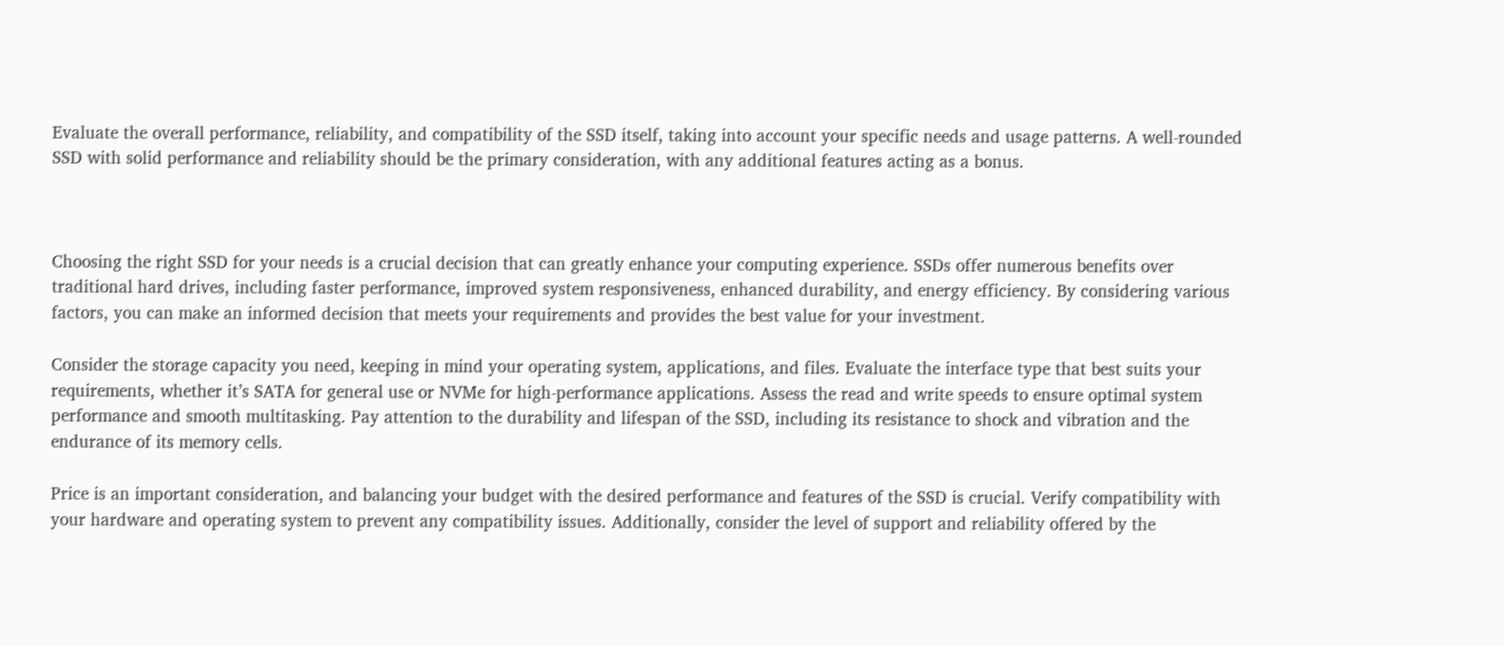Evaluate the overall performance, reliability, and compatibility of the SSD itself, taking into account your specific needs and usage patterns. A well-rounded SSD with solid performance and reliability should be the primary consideration, with any additional features acting as a bonus.



Choosing the right SSD for your needs is a crucial decision that can greatly enhance your computing experience. SSDs offer numerous benefits over traditional hard drives, including faster performance, improved system responsiveness, enhanced durability, and energy efficiency. By considering various factors, you can make an informed decision that meets your requirements and provides the best value for your investment.

Consider the storage capacity you need, keeping in mind your operating system, applications, and files. Evaluate the interface type that best suits your requirements, whether it’s SATA for general use or NVMe for high-performance applications. Assess the read and write speeds to ensure optimal system performance and smooth multitasking. Pay attention to the durability and lifespan of the SSD, including its resistance to shock and vibration and the endurance of its memory cells.

Price is an important consideration, and balancing your budget with the desired performance and features of the SSD is crucial. Verify compatibility with your hardware and operating system to prevent any compatibility issues. Additionally, consider the level of support and reliability offered by the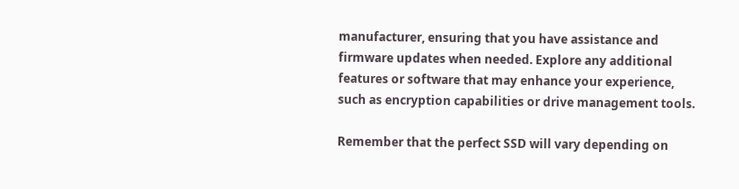manufacturer, ensuring that you have assistance and firmware updates when needed. Explore any additional features or software that may enhance your experience, such as encryption capabilities or drive management tools.

Remember that the perfect SSD will vary depending on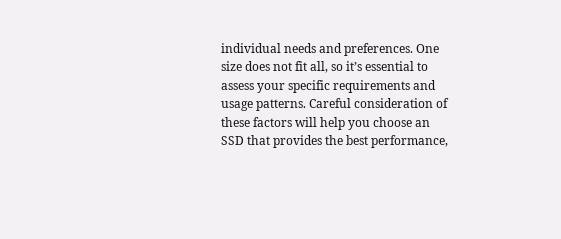individual needs and preferences. One size does not fit all, so it’s essential to assess your specific requirements and usage patterns. Careful consideration of these factors will help you choose an SSD that provides the best performance,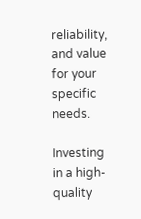reliability, and value for your specific needs.

Investing in a high-quality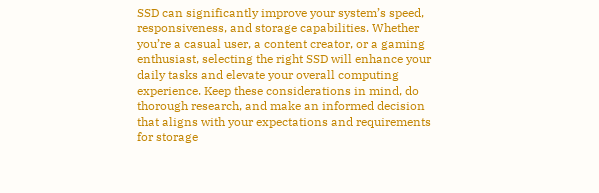SSD can significantly improve your system’s speed, responsiveness, and storage capabilities. Whether you’re a casual user, a content creator, or a gaming enthusiast, selecting the right SSD will enhance your daily tasks and elevate your overall computing experience. Keep these considerations in mind, do thorough research, and make an informed decision that aligns with your expectations and requirements for storage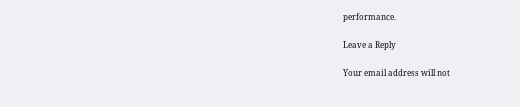performance.

Leave a Reply

Your email address will not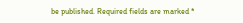be published. Required fields are marked *